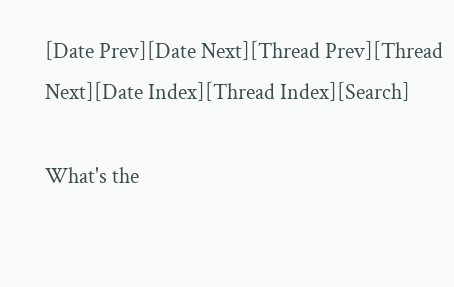[Date Prev][Date Next][Thread Prev][Thread Next][Date Index][Thread Index][Search]

What's the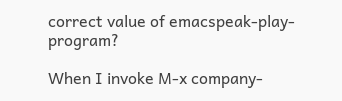correct value of emacspeak-play-program?

When I invoke M-x company-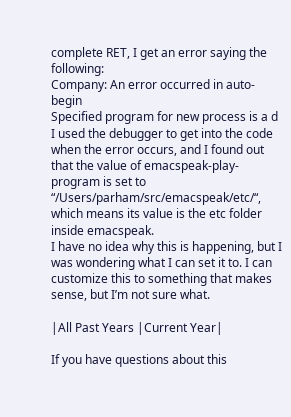complete RET, I get an error saying the following:
Company: An error occurred in auto-begin
Specified program for new process is a d
I used the debugger to get into the code when the error occurs, and I found out that the value of emacspeak-play-program is set to “/Users/parham/src/emacspeak/etc/“, which means its value is the etc folder inside emacspeak.
I have no idea why this is happening, but I was wondering what I can set it to. I can customize this to something that makes sense, but I’m not sure what.

|All Past Years |Current Year|

If you have questions about this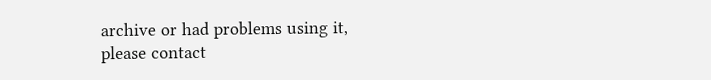archive or had problems using it, please contact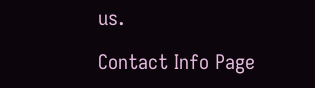us.

Contact Info Page